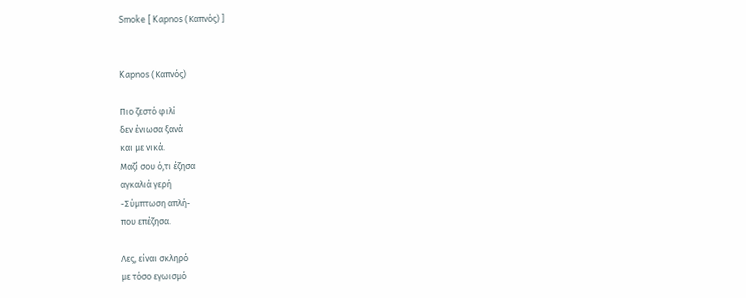Smoke [ Kapnos (Kαπνός) ]


Kapnos (Kαπνός)

Πιο ζεστό φιλί
δεν ένιωσα ξανά
και με νικά.
Μαζί σου ό,τι έζησα
αγκαλιά γερή
-Σύμπτωση απλή-
που επέζησα.

Λες, είναι σκληρό
με τόσο εγωισμό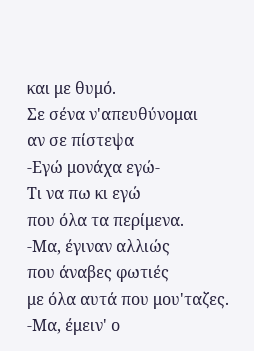και με θυμό.
Σε σένα ν'απευθύνομαι
αν σε πίστεψα
-Εγώ μονάχα εγώ-
Τι να πω κι εγώ
που όλα τα περίμενα.
-Μα, έγιναν αλλιώς
που άναβες φωτιές
με όλα αυτά που μου'ταζες.
-Μα, έμειν' ο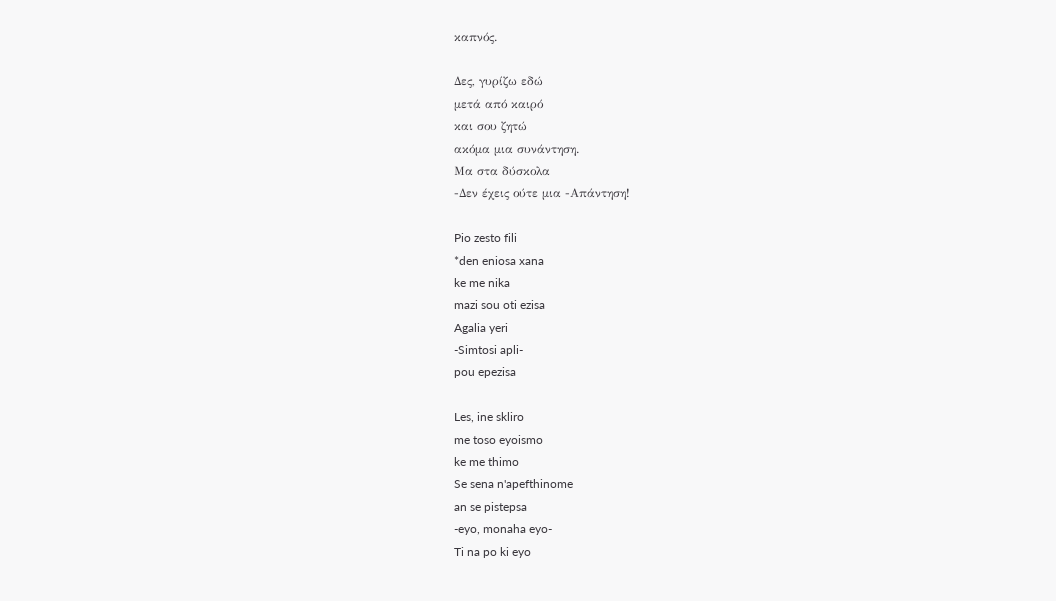καπνός.

Δες, γυρίζω εδώ
μετά από καιρό
και σου ζητώ
ακόμα μια συνάντηση.
Μα στα δύσκολα
-Δεν έχεις ούτε μια -Απάντηση!

Pio zesto fili
*den eniosa xana
ke me nika
mazi sou oti ezisa
Agalia yeri
-Simtosi apli-
pou epezisa

Les, ine skliro
me toso eyoismo
ke me thimo
Se sena n'apefthinome
an se pistepsa
-eyo, monaha eyo-
Ti na po ki eyo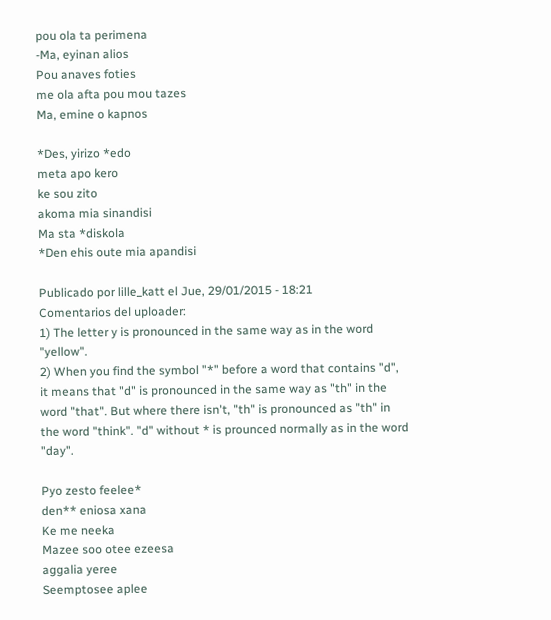pou ola ta perimena
-Ma, eyinan alios
Pou anaves foties
me ola afta pou mou tazes
Ma, emine o kapnos

*Des, yirizo *edo
meta apo kero
ke sou zito
akoma mia sinandisi
Ma sta *diskola
*Den ehis oute mia apandisi

Publicado por lille_katt el Jue, 29/01/2015 - 18:21
Comentarios del uploader:
1) The letter y is pronounced in the same way as in the word "yellow".
2) When you find the symbol "*" before a word that contains "d", it means that "d" is pronounced in the same way as "th" in the word "that". But where there isn't, "th" is pronounced as "th" in the word "think". "d" without * is prounced normally as in the word "day".

Pyo zesto feelee*
den** eniosa xana
Ke me neeka
Mazee soo otee ezeesa
aggalia yeree
Seemptosee aplee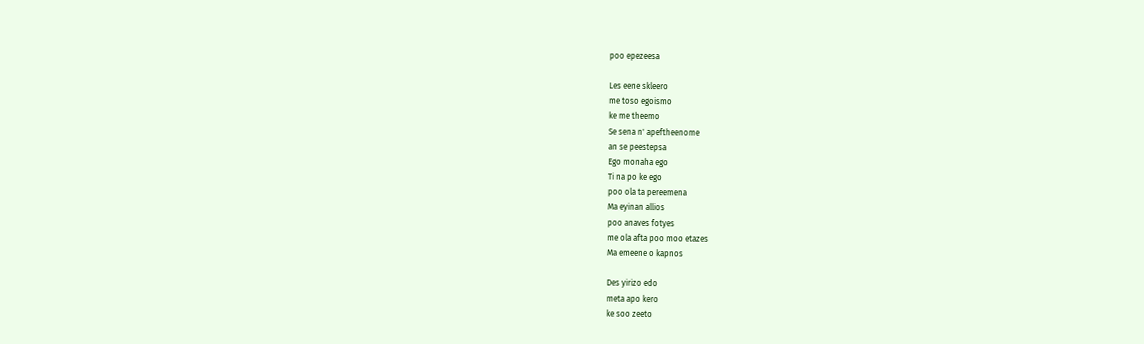poo epezeesa

Les eene skleero
me toso egoismo
ke me theemo
Se sena n' apeftheenome
an se peestepsa
Ego monaha ego
Ti na po ke ego
poo ola ta pereemena
Ma eyinan allios
poo anaves fotyes
me ola afta poo moo etazes
Ma emeene o kapnos

Des yirizo edo
meta apo kero
ke soo zeeto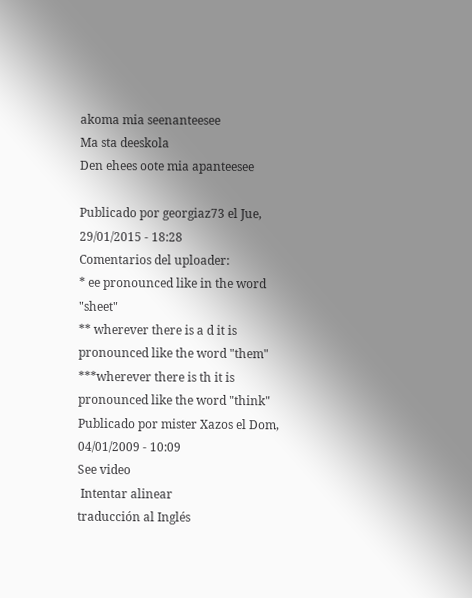akoma mia seenanteesee
Ma sta deeskola
Den ehees oote mia apanteesee

Publicado por georgiaz73 el Jue, 29/01/2015 - 18:28
Comentarios del uploader:
* ee pronounced like in the word "sheet"
** wherever there is a d it is pronounced like the word "them"
***wherever there is th it is pronounced like the word "think"
Publicado por mister Xazos el Dom, 04/01/2009 - 10:09
See video
 Intentar alinear
traducción al Inglés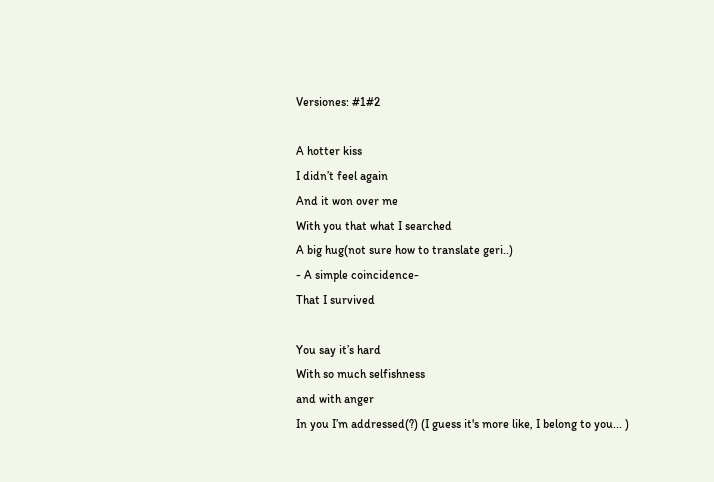Versiones: #1#2

A hotter kiss
I didn’t feel again
And it won over me
With you that what I searched
A big hug(not sure how to translate geri..)
- A simple coincidence-
That I survived

You say it’s hard
With so much selfishness
and with anger
In you I’m addressed(?) (I guess it's more like, I belong to you... )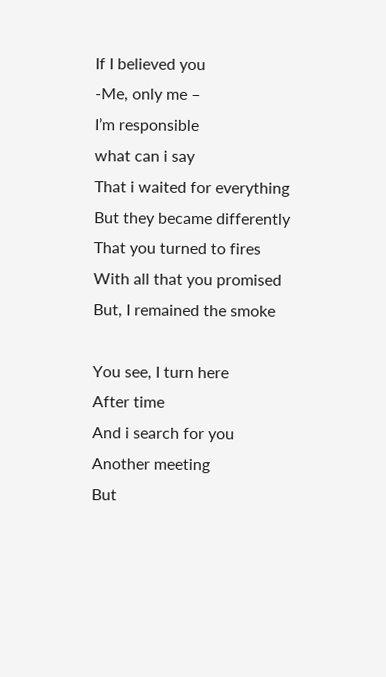If I believed you
-Me, only me –
I’m responsible
what can i say
That i waited for everything
But they became differently
That you turned to fires
With all that you promised
But, I remained the smoke

You see, I turn here
After time
And i search for you
Another meeting
But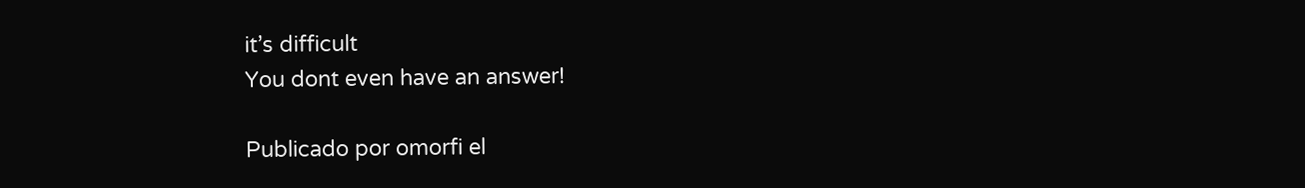it’s difficult
You dont even have an answer!

Publicado por omorfi el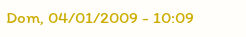Dom, 04/01/2009 - 10:09